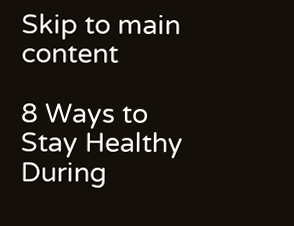Skip to main content

8 Ways to Stay Healthy During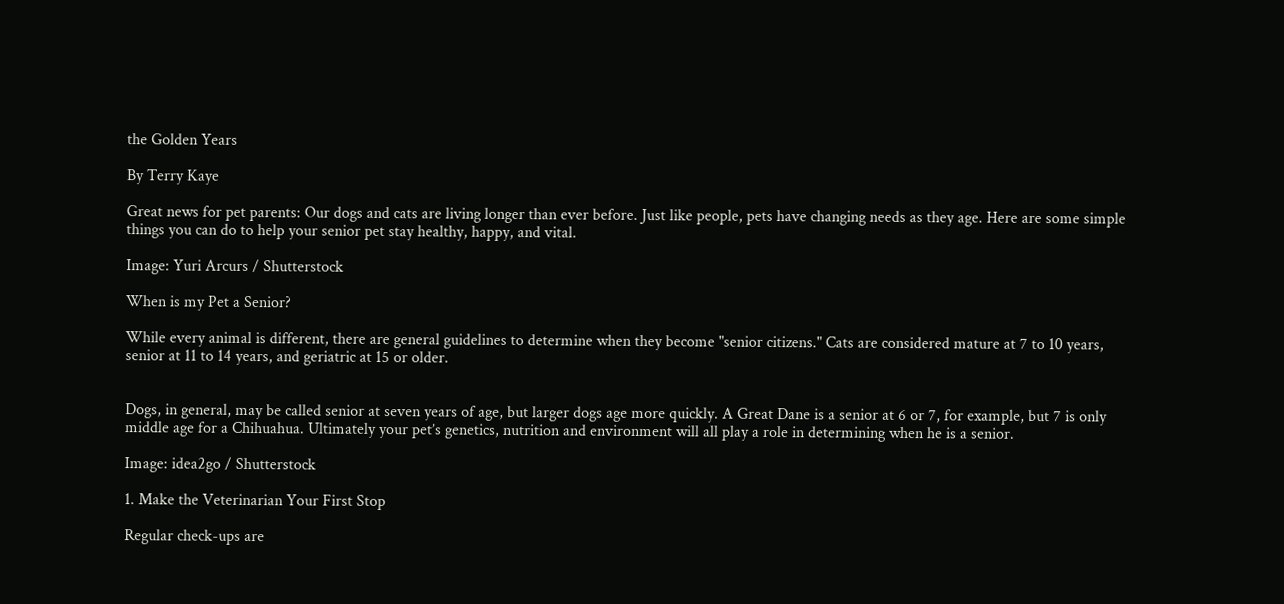the Golden Years

By Terry Kaye

Great news for pet parents: Our dogs and cats are living longer than ever before. Just like people, pets have changing needs as they age. Here are some simple things you can do to help your senior pet stay healthy, happy, and vital.

Image: Yuri Arcurs / Shutterstock

When is my Pet a Senior?

While every animal is different, there are general guidelines to determine when they become "senior citizens." Cats are considered mature at 7 to 10 years, senior at 11 to 14 years, and geriatric at 15 or older.


Dogs, in general, may be called senior at seven years of age, but larger dogs age more quickly. A Great Dane is a senior at 6 or 7, for example, but 7 is only middle age for a Chihuahua. Ultimately your pet’s genetics, nutrition and environment will all play a role in determining when he is a senior.

Image: idea2go / Shutterstock

1. Make the Veterinarian Your First Stop

Regular check-ups are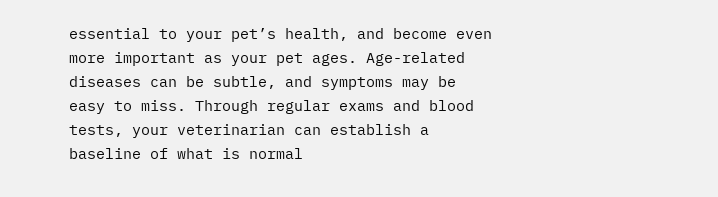essential to your pet’s health, and become even more important as your pet ages. Age-related diseases can be subtle, and symptoms may be easy to miss. Through regular exams and blood tests, your veterinarian can establish a baseline of what is normal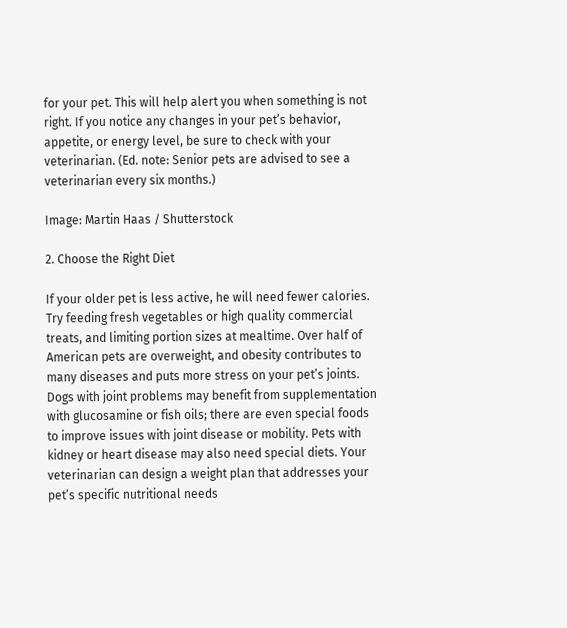for your pet. This will help alert you when something is not right. If you notice any changes in your pet’s behavior, appetite, or energy level, be sure to check with your veterinarian. (Ed. note: Senior pets are advised to see a veterinarian every six months.)

Image: Martin Haas / Shutterstock

2. Choose the Right Diet

If your older pet is less active, he will need fewer calories. Try feeding fresh vegetables or high quality commercial treats, and limiting portion sizes at mealtime. Over half of American pets are overweight, and obesity contributes to many diseases and puts more stress on your pet’s joints. Dogs with joint problems may benefit from supplementation with glucosamine or fish oils; there are even special foods to improve issues with joint disease or mobility. Pets with kidney or heart disease may also need special diets. Your veterinarian can design a weight plan that addresses your pet’s specific nutritional needs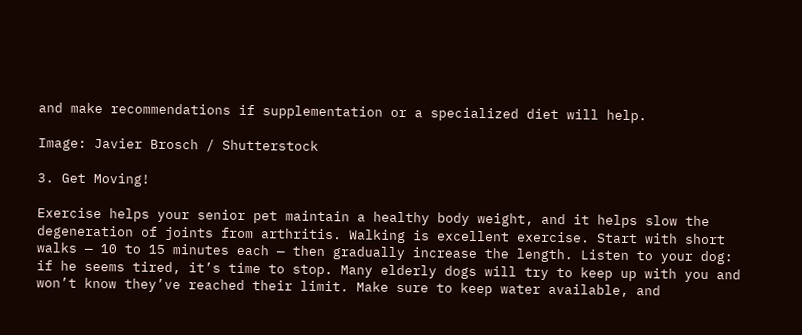and make recommendations if supplementation or a specialized diet will help.

Image: Javier Brosch / Shutterstock

3. Get Moving!

Exercise helps your senior pet maintain a healthy body weight, and it helps slow the degeneration of joints from arthritis. Walking is excellent exercise. Start with short walks — 10 to 15 minutes each — then gradually increase the length. Listen to your dog: if he seems tired, it’s time to stop. Many elderly dogs will try to keep up with you and won’t know they’ve reached their limit. Make sure to keep water available, and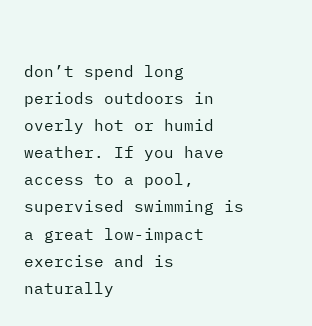don’t spend long periods outdoors in overly hot or humid weather. If you have access to a pool, supervised swimming is a great low-impact exercise and is naturally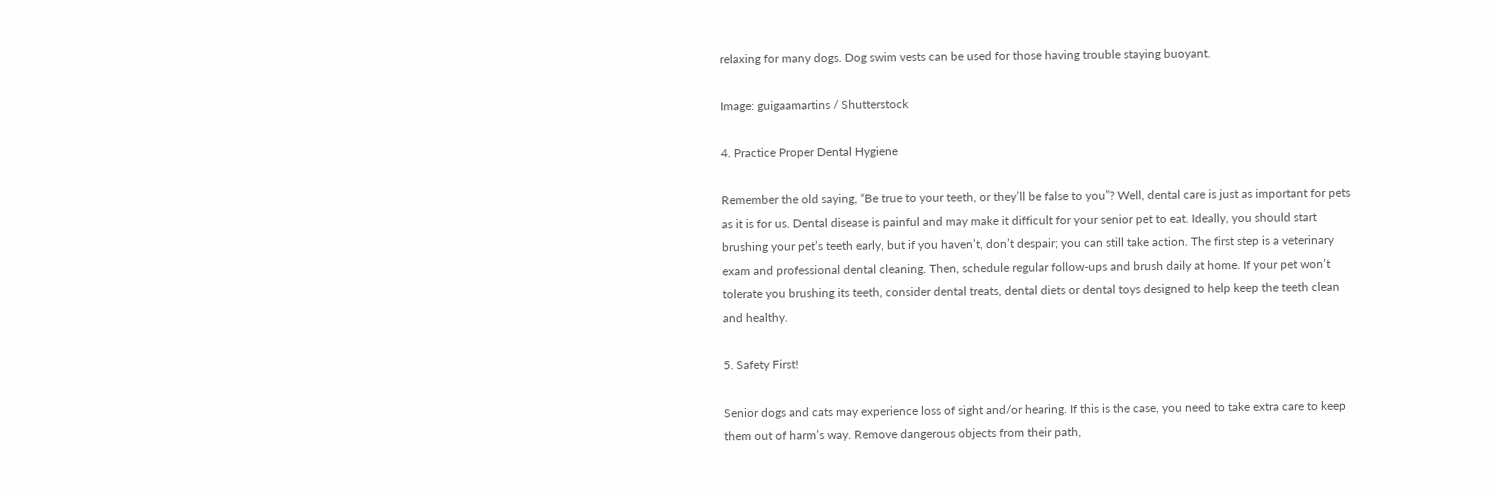relaxing for many dogs. Dog swim vests can be used for those having trouble staying buoyant.

Image: guigaamartins / Shutterstock

4. Practice Proper Dental Hygiene

Remember the old saying, “Be true to your teeth, or they’ll be false to you”? Well, dental care is just as important for pets as it is for us. Dental disease is painful and may make it difficult for your senior pet to eat. Ideally, you should start brushing your pet’s teeth early, but if you haven’t, don’t despair; you can still take action. The first step is a veterinary exam and professional dental cleaning. Then, schedule regular follow-ups and brush daily at home. If your pet won’t tolerate you brushing its teeth, consider dental treats, dental diets or dental toys designed to help keep the teeth clean and healthy.

5. Safety First!

Senior dogs and cats may experience loss of sight and/or hearing. If this is the case, you need to take extra care to keep them out of harm’s way. Remove dangerous objects from their path,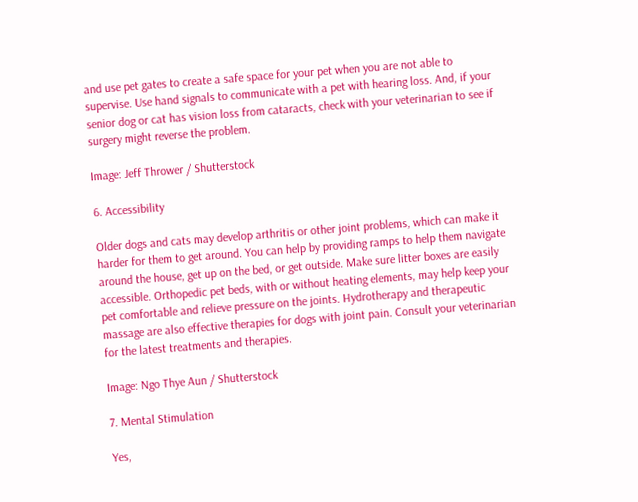and use pet gates to create a safe space for your pet when you are not able to supervise. Use hand signals to communicate with a pet with hearing loss. And, if your senior dog or cat has vision loss from cataracts, check with your veterinarian to see if surgery might reverse the problem.

Image: Jeff Thrower / Shutterstock

6. Accessibility

Older dogs and cats may develop arthritis or other joint problems, which can make it harder for them to get around. You can help by providing ramps to help them navigate around the house, get up on the bed, or get outside. Make sure litter boxes are easily accessible. Orthopedic pet beds, with or without heating elements, may help keep your pet comfortable and relieve pressure on the joints. Hydrotherapy and therapeutic massage are also effective therapies for dogs with joint pain. Consult your veterinarian for the latest treatments and therapies.

Image: Ngo Thye Aun / Shutterstock

7. Mental Stimulation

Yes,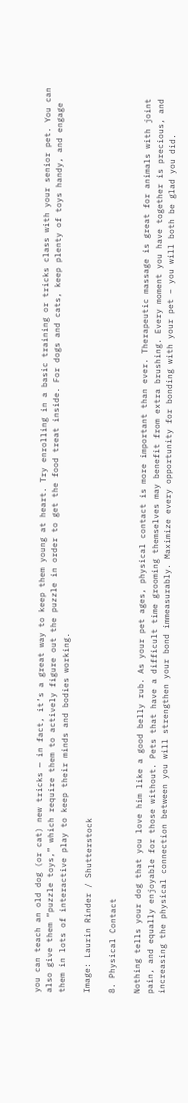you can teach an old dog (or cat) new tricks — in fact, it’s a great way to keep them young at heart. Try enrolling in a basic training or tricks class with your senior pet. You can also give them “puzzle toys,” which require them to actively figure out the puzzle in order to get the food treat inside. For dogs and cats, keep plenty of toys handy, and engage them in lots of interactive play to keep their minds and bodies working.

Image: Laurin Rinder / Shutterstock

8. Physical Contact

Nothing tells your dog that you love him like a good belly rub. As your pet ages, physical contact is more important than ever. Therapeutic massage is great for animals with joint pain, and equally enjoyable for those without. Pets that have a difficult time grooming themselves may benefit from extra brushing. Every moment you have together is precious, and increasing the physical connection between you will strengthen your bond immeasurably. Maximize every opportunity for bonding with your pet – you will both be glad you did.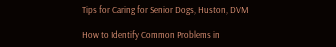Tips for Caring for Senior Dogs, Huston, DVM

How to Identify Common Problems in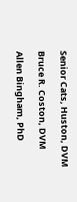Senior Cats, Huston, DVM

Bruce R. Coston, DVM

Allen Bingham, PhD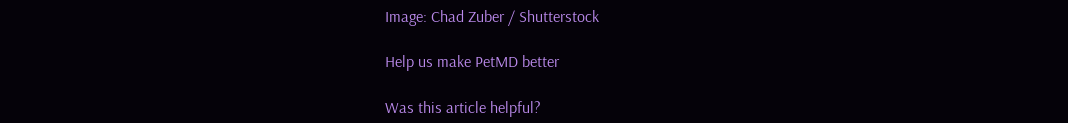Image: Chad Zuber / Shutterstock

Help us make PetMD better

Was this article helpful?